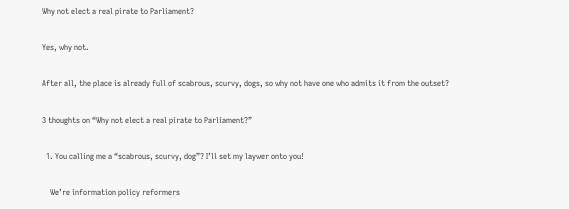Why not elect a real pirate to Parliament?

Yes, why not.

After all, the place is already full of scabrous, scurvy, dogs, so why not have one who admits it from the outset?

3 thoughts on “Why not elect a real pirate to Parliament?”

  1. You calling me a “scabrous, scurvy, dog”? I’ll set my laywer onto you!

    We’re information policy reformers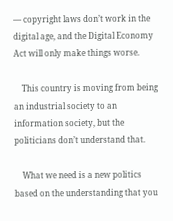— copyright laws don’t work in the digital age, and the Digital Economy Act will only make things worse.

    This country is moving from being an industrial society to an information society, but the politicians don’t understand that.

    What we need is a new politics based on the understanding that you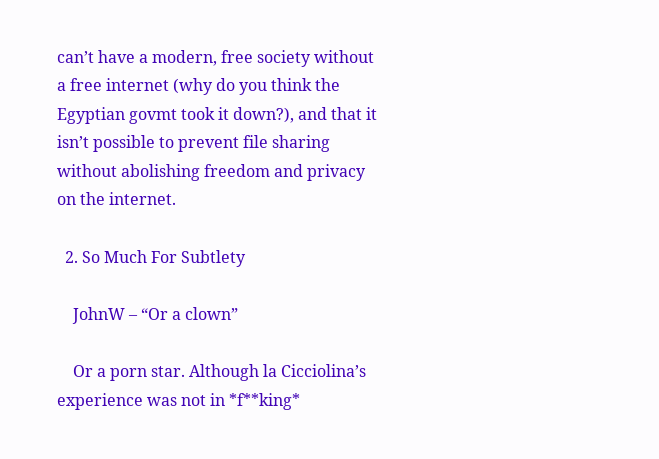can’t have a modern, free society without a free internet (why do you think the Egyptian govmt took it down?), and that it isn’t possible to prevent file sharing without abolishing freedom and privacy on the internet.

  2. So Much For Subtlety

    JohnW – “Or a clown”

    Or a porn star. Although la Cicciolina’s experience was not in *f**king*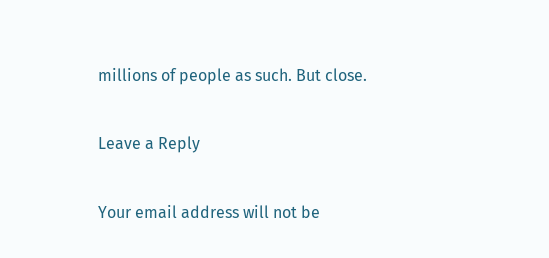millions of people as such. But close.

Leave a Reply

Your email address will not be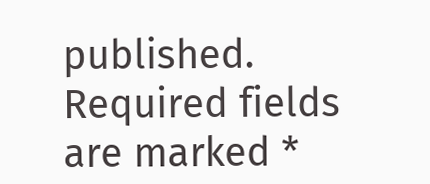published. Required fields are marked *